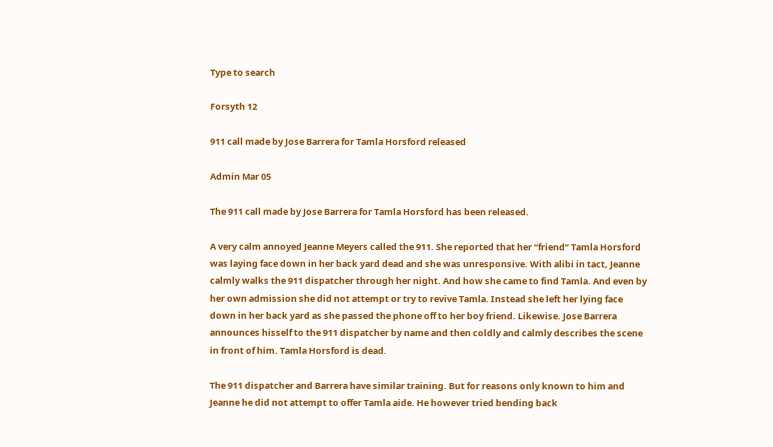Type to search

Forsyth 12

911 call made by Jose Barrera for Tamla Horsford released

Admin Mar 05

The 911 call made by Jose Barrera for Tamla Horsford has been released.

A very calm annoyed Jeanne Meyers called the 911. She reported that her “friend” Tamla Horsford was laying face down in her back yard dead and she was unresponsive. With alibi in tact, Jeanne calmly walks the 911 dispatcher through her night. And how she came to find Tamla. And even by her own admission she did not attempt or try to revive Tamla. Instead she left her lying face down in her back yard as she passed the phone off to her boy friend. Likewise. Jose Barrera announces hisself to the 911 dispatcher by name and then coldly and calmly describes the scene in front of him. Tamla Horsford is dead.

The 911 dispatcher and Barrera have similar training. But for reasons only known to him and Jeanne he did not attempt to offer Tamla aide. He however tried bending back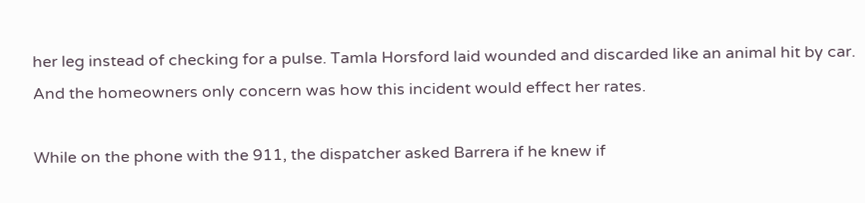her leg instead of checking for a pulse. Tamla Horsford laid wounded and discarded like an animal hit by car. And the homeowners only concern was how this incident would effect her rates.

While on the phone with the 911, the dispatcher asked Barrera if he knew if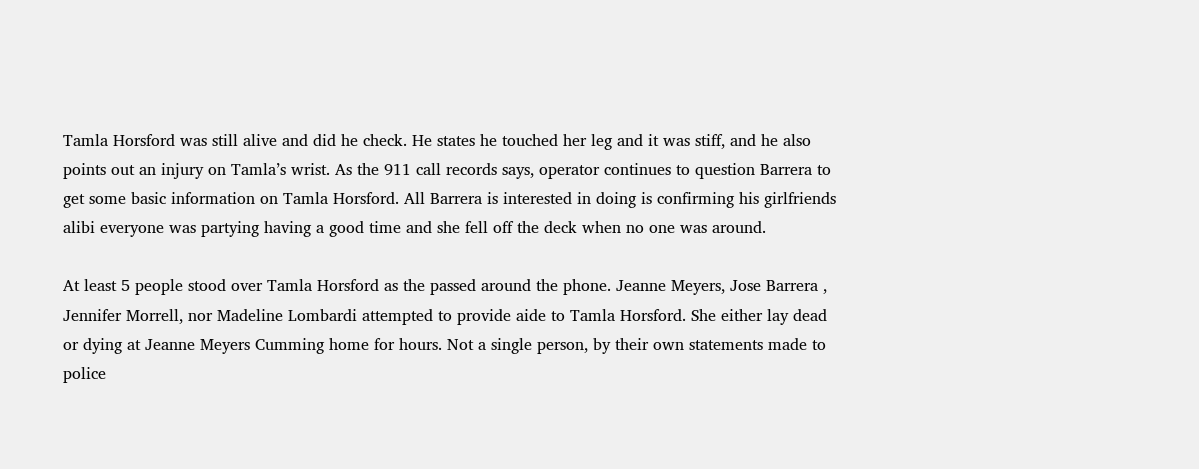Tamla Horsford was still alive and did he check. He states he touched her leg and it was stiff, and he also points out an injury on Tamla’s wrist. As the 911 call records says, operator continues to question Barrera to get some basic information on Tamla Horsford. All Barrera is interested in doing is confirming his girlfriends alibi everyone was partying having a good time and she fell off the deck when no one was around.

At least 5 people stood over Tamla Horsford as the passed around the phone. Jeanne Meyers, Jose Barrera , Jennifer Morrell, nor Madeline Lombardi attempted to provide aide to Tamla Horsford. She either lay dead or dying at Jeanne Meyers Cumming home for hours. Not a single person, by their own statements made to police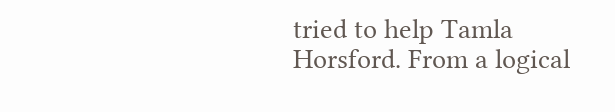tried to help Tamla Horsford. From a logical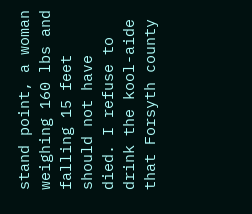stand point, a woman weighing 160 lbs and falling 15 feet should not have died. I refuse to drink the kool-aide that Forsyth county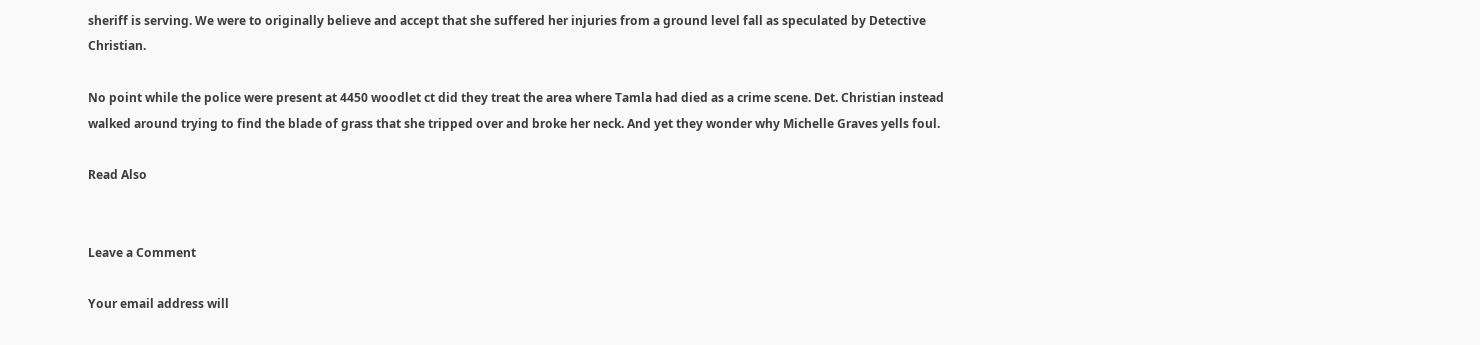sheriff is serving. We were to originally believe and accept that she suffered her injuries from a ground level fall as speculated by Detective Christian.

No point while the police were present at 4450 woodlet ct did they treat the area where Tamla had died as a crime scene. Det. Christian instead walked around trying to find the blade of grass that she tripped over and broke her neck. And yet they wonder why Michelle Graves yells foul.

Read Also


Leave a Comment

Your email address will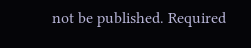not be published. Required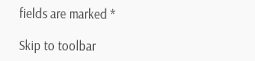fields are marked *

Skip to toolbar